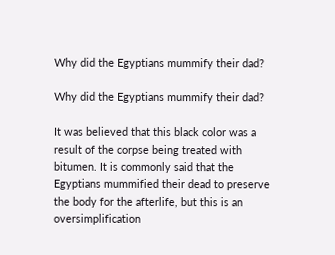Why did the Egyptians mummify their dad?

Why did the Egyptians mummify their dad?

It was believed that this black color was a result of the corpse being treated with bitumen. It is commonly said that the Egyptians mummified their dead to preserve the body for the afterlife, but this is an oversimplification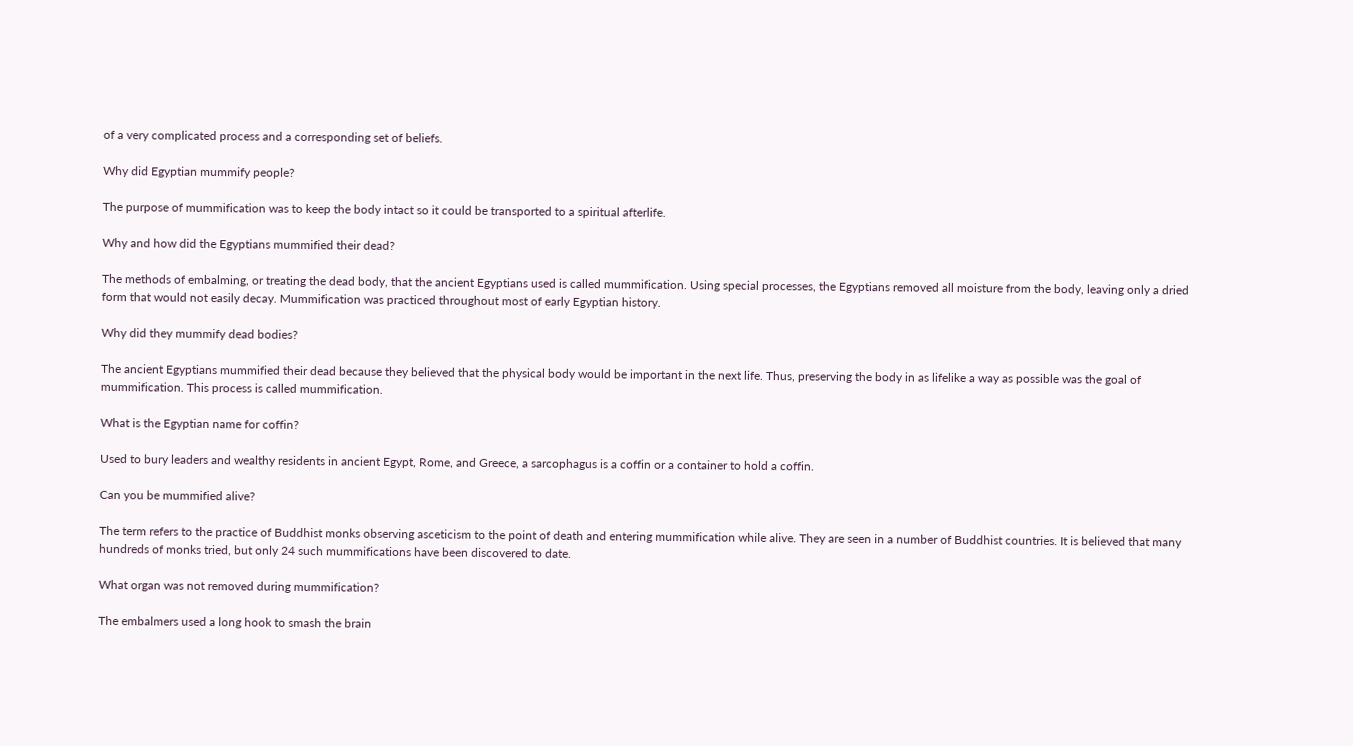of a very complicated process and a corresponding set of beliefs.

Why did Egyptian mummify people?

The purpose of mummification was to keep the body intact so it could be transported to a spiritual afterlife.

Why and how did the Egyptians mummified their dead?

The methods of embalming, or treating the dead body, that the ancient Egyptians used is called mummification. Using special processes, the Egyptians removed all moisture from the body, leaving only a dried form that would not easily decay. Mummification was practiced throughout most of early Egyptian history.

Why did they mummify dead bodies?

The ancient Egyptians mummified their dead because they believed that the physical body would be important in the next life. Thus, preserving the body in as lifelike a way as possible was the goal of mummification. This process is called mummification.

What is the Egyptian name for coffin?

Used to bury leaders and wealthy residents in ancient Egypt, Rome, and Greece, a sarcophagus is a coffin or a container to hold a coffin.

Can you be mummified alive?

The term refers to the practice of Buddhist monks observing asceticism to the point of death and entering mummification while alive. They are seen in a number of Buddhist countries. It is believed that many hundreds of monks tried, but only 24 such mummifications have been discovered to date.

What organ was not removed during mummification?

The embalmers used a long hook to smash the brain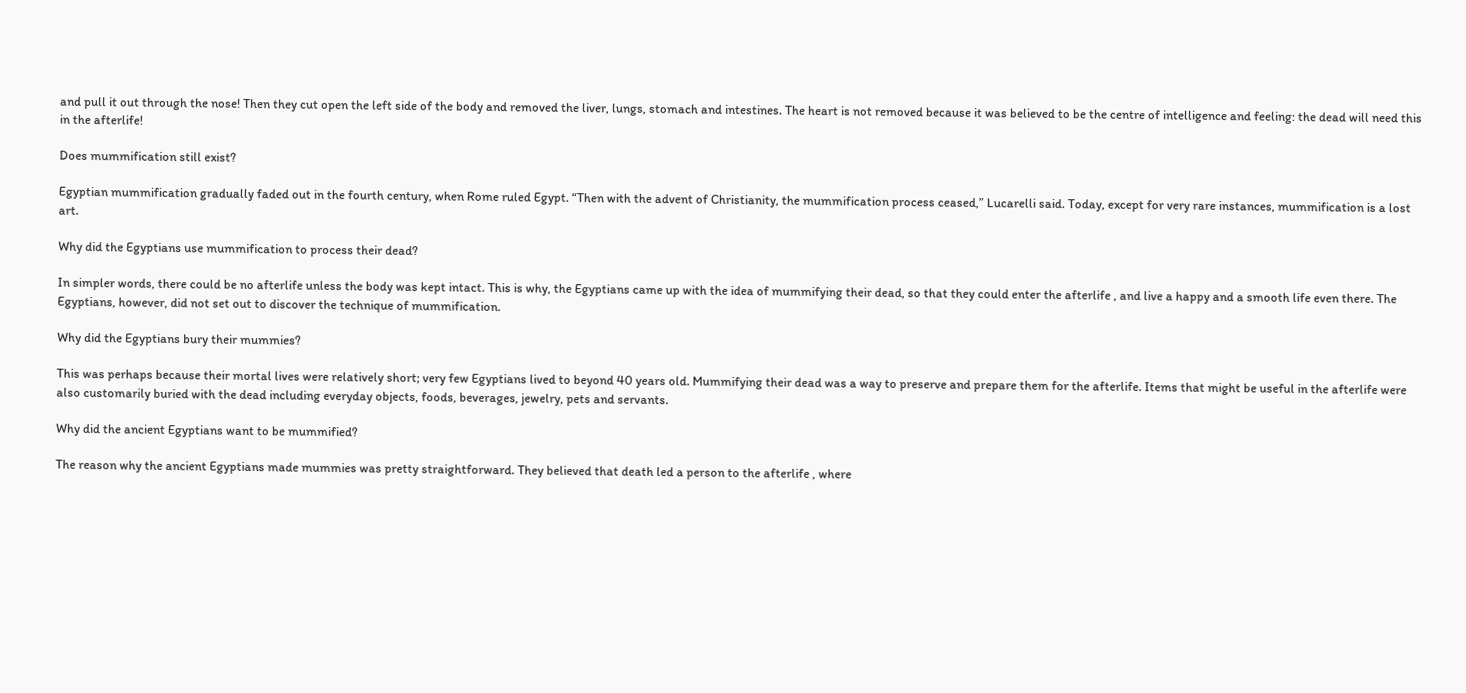and pull it out through the nose! Then they cut open the left side of the body and removed the liver, lungs, stomach and intestines. The heart is not removed because it was believed to be the centre of intelligence and feeling: the dead will need this in the afterlife!

Does mummification still exist?

Egyptian mummification gradually faded out in the fourth century, when Rome ruled Egypt. “Then with the advent of Christianity, the mummification process ceased,” Lucarelli said. Today, except for very rare instances, mummification is a lost art.

Why did the Egyptians use mummification to process their dead?

In simpler words, there could be no afterlife unless the body was kept intact. This is why, the Egyptians came up with the idea of mummifying their dead, so that they could enter the afterlife , and live a happy and a smooth life even there. The Egyptians, however, did not set out to discover the technique of mummification.

Why did the Egyptians bury their mummies?

This was perhaps because their mortal lives were relatively short; very few Egyptians lived to beyond 40 years old. Mummifying their dead was a way to preserve and prepare them for the afterlife. Items that might be useful in the afterlife were also customarily buried with the dead including everyday objects, foods, beverages, jewelry, pets and servants.

Why did the ancient Egyptians want to be mummified?

The reason why the ancient Egyptians made mummies was pretty straightforward. They believed that death led a person to the afterlife , where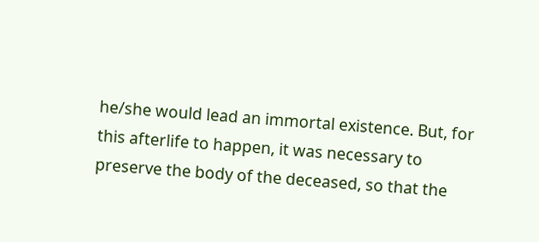he/she would lead an immortal existence. But, for this afterlife to happen, it was necessary to preserve the body of the deceased, so that the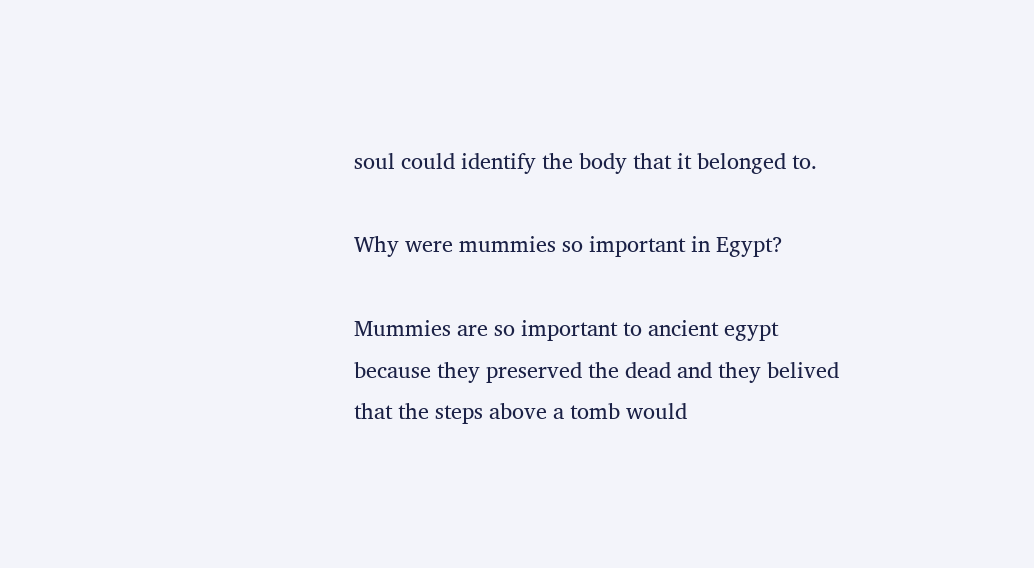soul could identify the body that it belonged to.

Why were mummies so important in Egypt?

Mummies are so important to ancient egypt because they preserved the dead and they belived that the steps above a tomb would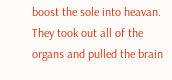boost the sole into heavan. They took out all of the organs and pulled the brain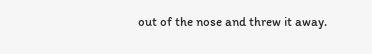out of the nose and threw it away.